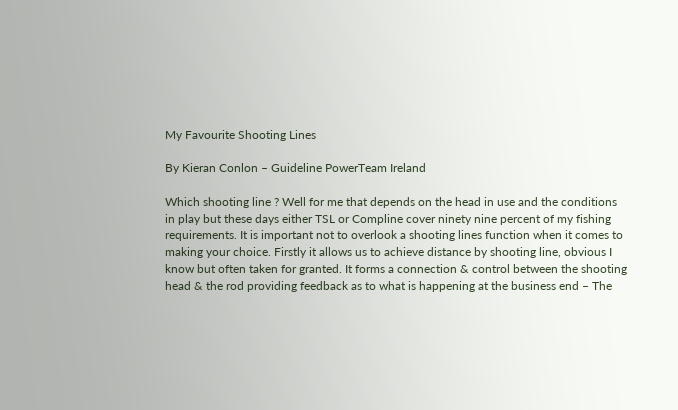My Favourite Shooting Lines

By Kieran Conlon – Guideline PowerTeam Ireland

Which shooting line ? Well for me that depends on the head in use and the conditions in play but these days either TSL or Compline cover ninety nine percent of my fishing requirements. It is important not to overlook a shooting lines function when it comes to making your choice. Firstly it allows us to achieve distance by shooting line, obvious I know but often taken for granted. It forms a connection & control between the shooting head & the rod providing feedback as to what is happening at the business end – The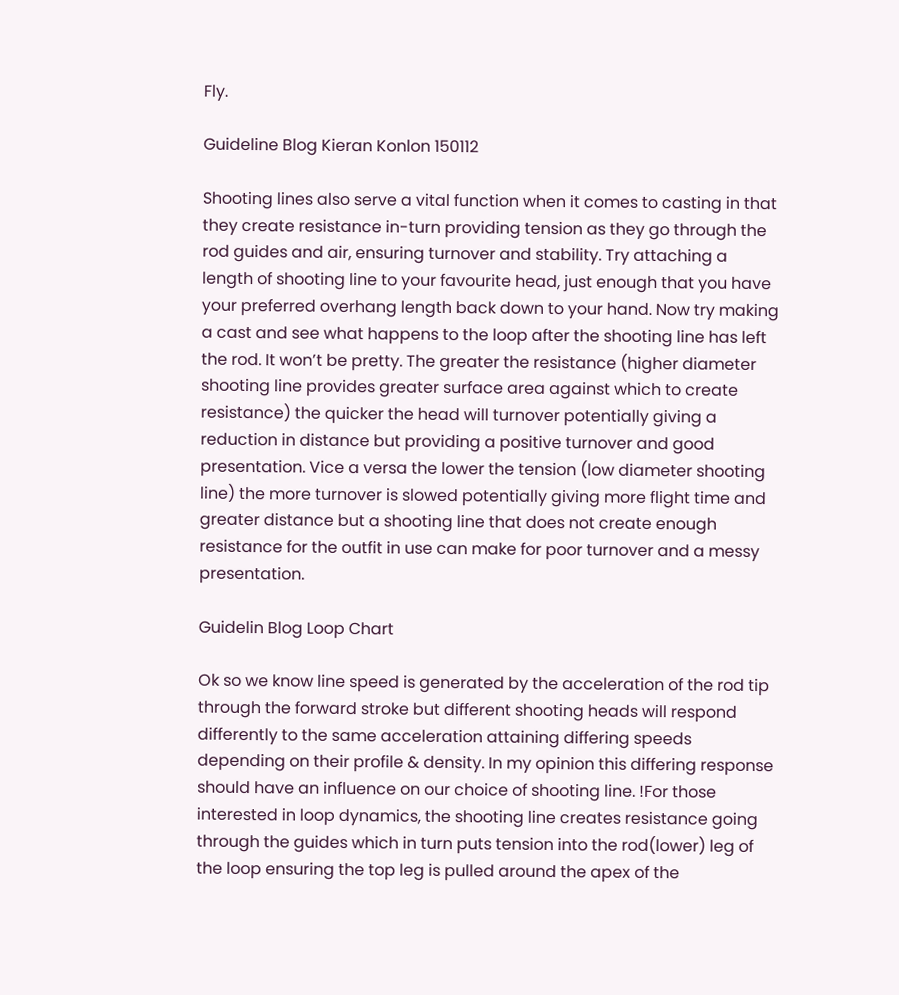Fly.

Guideline Blog Kieran Konlon 150112

Shooting lines also serve a vital function when it comes to casting in that they create resistance in-turn providing tension as they go through the rod guides and air, ensuring turnover and stability. Try attaching a length of shooting line to your favourite head, just enough that you have your preferred overhang length back down to your hand. Now try making a cast and see what happens to the loop after the shooting line has left the rod. It won’t be pretty. The greater the resistance (higher diameter shooting line provides greater surface area against which to create resistance) the quicker the head will turnover potentially giving a reduction in distance but providing a positive turnover and good presentation. Vice a versa the lower the tension (low diameter shooting line) the more turnover is slowed potentially giving more flight time and greater distance but a shooting line that does not create enough resistance for the outfit in use can make for poor turnover and a messy presentation.

Guidelin Blog Loop Chart

Ok so we know line speed is generated by the acceleration of the rod tip through the forward stroke but different shooting heads will respond differently to the same acceleration attaining differing speeds depending on their profile & density. In my opinion this differing response should have an influence on our choice of shooting line. !For those interested in loop dynamics, the shooting line creates resistance going through the guides which in turn puts tension into the rod(lower) leg of the loop ensuring the top leg is pulled around the apex of the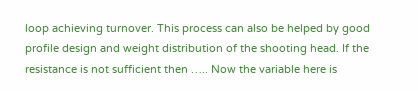loop achieving turnover. This process can also be helped by good profile design and weight distribution of the shooting head. If the resistance is not sufficient then ….. Now the variable here is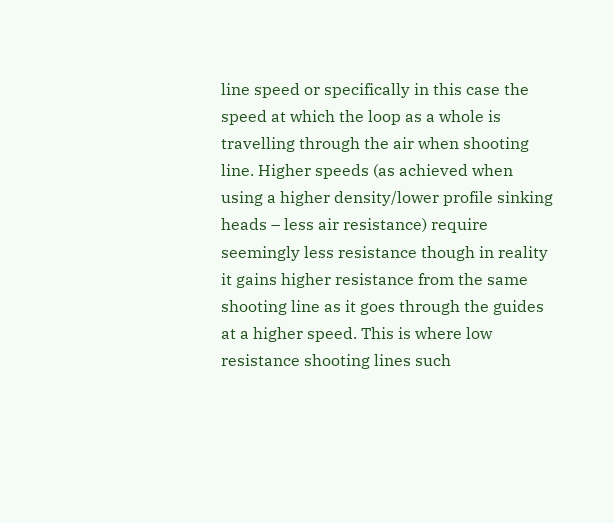line speed or specifically in this case the speed at which the loop as a whole is travelling through the air when shooting line. Higher speeds (as achieved when using a higher density/lower profile sinking heads – less air resistance) require seemingly less resistance though in reality it gains higher resistance from the same shooting line as it goes through the guides at a higher speed. This is where low resistance shooting lines such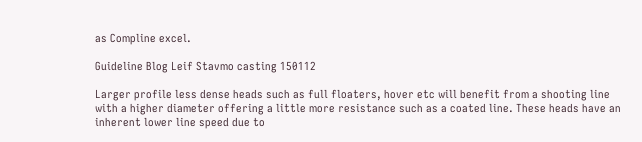as Compline excel.

Guideline Blog Leif Stavmo casting 150112

Larger profile less dense heads such as full floaters, hover etc will benefit from a shooting line with a higher diameter offering a little more resistance such as a coated line. These heads have an inherent lower line speed due to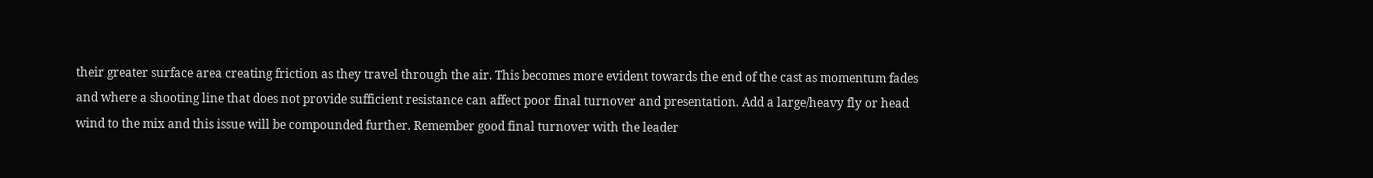their greater surface area creating friction as they travel through the air. This becomes more evident towards the end of the cast as momentum fades and where a shooting line that does not provide sufficient resistance can affect poor final turnover and presentation. Add a large/heavy fly or head wind to the mix and this issue will be compounded further. Remember good final turnover with the leader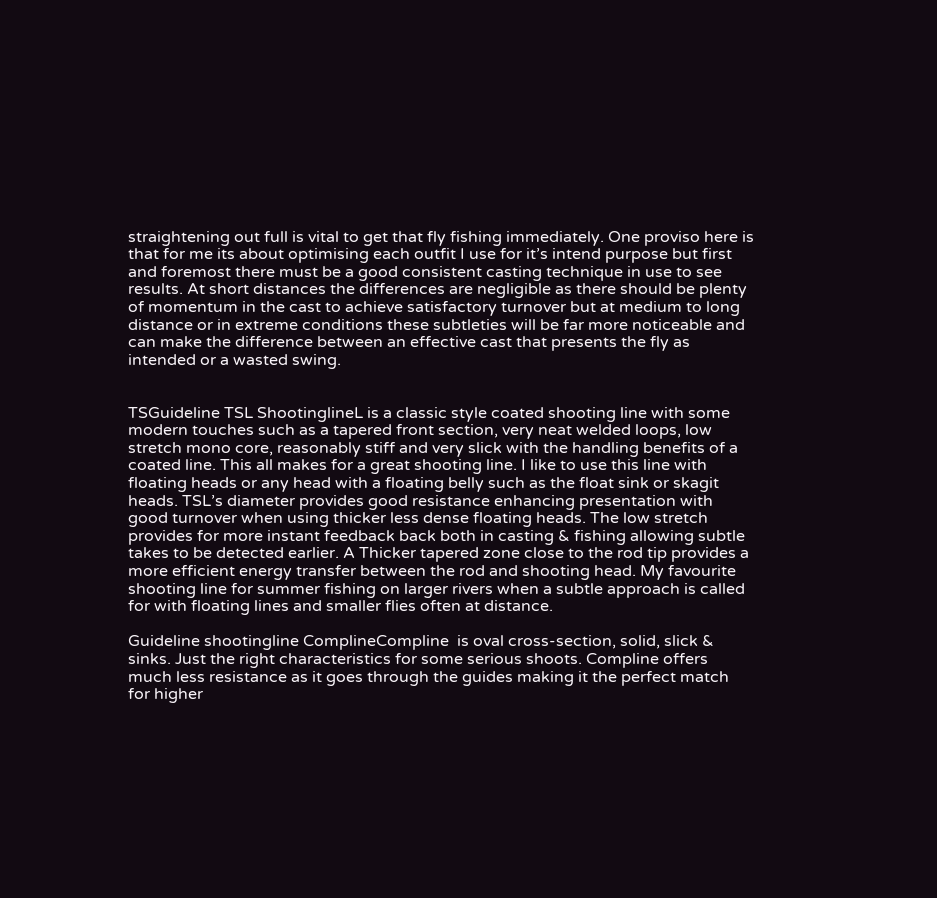straightening out full is vital to get that fly fishing immediately. One proviso here is that for me its about optimising each outfit I use for it’s intend purpose but first and foremost there must be a good consistent casting technique in use to see results. At short distances the differences are negligible as there should be plenty of momentum in the cast to achieve satisfactory turnover but at medium to long distance or in extreme conditions these subtleties will be far more noticeable and can make the difference between an effective cast that presents the fly as intended or a wasted swing.


TSGuideline TSL ShootinglineL is a classic style coated shooting line with some modern touches such as a tapered front section, very neat welded loops, low stretch mono core, reasonably stiff and very slick with the handling benefits of a coated line. This all makes for a great shooting line. I like to use this line with floating heads or any head with a floating belly such as the float sink or skagit heads. TSL’s diameter provides good resistance enhancing presentation with good turnover when using thicker less dense floating heads. The low stretch provides for more instant feedback back both in casting & fishing allowing subtle takes to be detected earlier. A Thicker tapered zone close to the rod tip provides a more efficient energy transfer between the rod and shooting head. My favourite shooting line for summer fishing on larger rivers when a subtle approach is called for with floating lines and smaller flies often at distance.

Guideline shootingline ComplineCompline  is oval cross-section, solid, slick & sinks. Just the right characteristics for some serious shoots. Compline offers much less resistance as it goes through the guides making it the perfect match for higher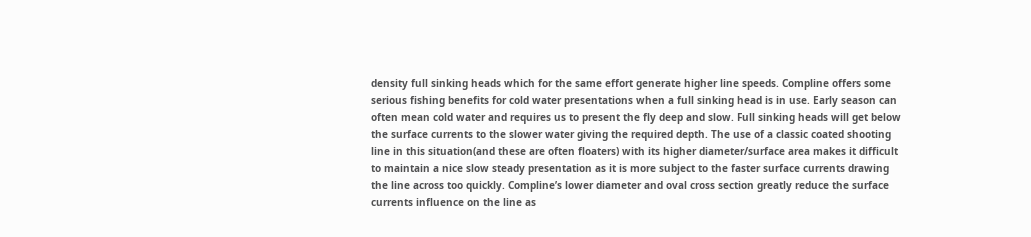density full sinking heads which for the same effort generate higher line speeds. Compline offers some serious fishing benefits for cold water presentations when a full sinking head is in use. Early season can often mean cold water and requires us to present the fly deep and slow. Full sinking heads will get below the surface currents to the slower water giving the required depth. The use of a classic coated shooting line in this situation(and these are often floaters) with its higher diameter/surface area makes it difficult to maintain a nice slow steady presentation as it is more subject to the faster surface currents drawing the line across too quickly. Compline’s lower diameter and oval cross section greatly reduce the surface currents influence on the line as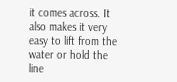it comes across. It also makes it very easy to lift from the water or hold the line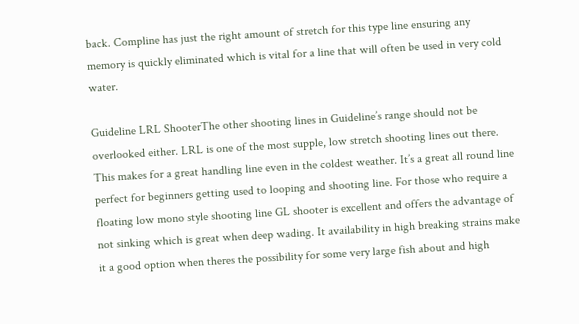back. Compline has just the right amount of stretch for this type line ensuring any memory is quickly eliminated which is vital for a line that will often be used in very cold water.

Guideline LRL ShooterThe other shooting lines in Guideline’s range should not be overlooked either. LRL is one of the most supple, low stretch shooting lines out there. This makes for a great handling line even in the coldest weather. It’s a great all round line perfect for beginners getting used to looping and shooting line. For those who require a floating low mono style shooting line GL shooter is excellent and offers the advantage of not sinking which is great when deep wading. It availability in high breaking strains make it a good option when theres the possibility for some very large fish about and high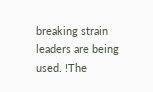breaking strain leaders are being used. !The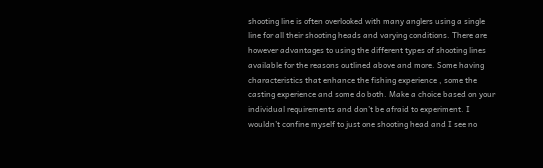shooting line is often overlooked with many anglers using a single line for all their shooting heads and varying conditions. There are however advantages to using the different types of shooting lines available for the reasons outlined above and more. Some having characteristics that enhance the fishing experience , some the casting experience and some do both. Make a choice based on your individual requirements and don’t be afraid to experiment. I wouldn’t confine myself to just one shooting head and I see no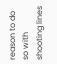reason to do so with shooting lines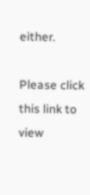either.

Please click this link to view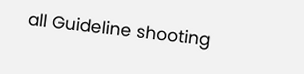all Guideline shooting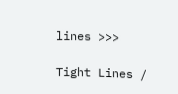lines >>>

Tight Lines /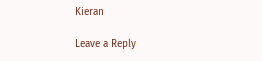Kieran

Leave a Reply